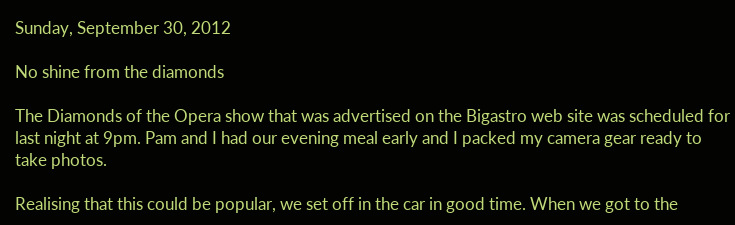Sunday, September 30, 2012

No shine from the diamonds

The Diamonds of the Opera show that was advertised on the Bigastro web site was scheduled for last night at 9pm. Pam and I had our evening meal early and I packed my camera gear ready to take photos.

Realising that this could be popular, we set off in the car in good time. When we got to the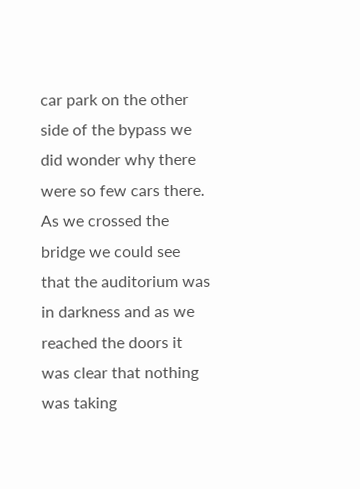car park on the other side of the bypass we did wonder why there were so few cars there. As we crossed the bridge we could see that the auditorium was in darkness and as we reached the doors it was clear that nothing was taking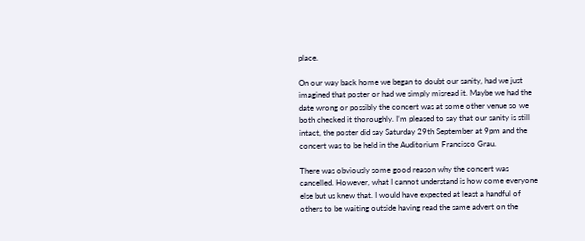place.

On our way back home we began to doubt our sanity, had we just imagined that poster or had we simply misread it. Maybe we had the date wrong or possibly the concert was at some other venue so we both checked it thoroughly. I’m pleased to say that our sanity is still intact, the poster did say Saturday 29th September at 9pm and the concert was to be held in the Auditorium Francisco Grau.

There was obviously some good reason why the concert was cancelled. However, what I cannot understand is how come everyone else but us knew that. I would have expected at least a handful of others to be waiting outside having read the same advert on the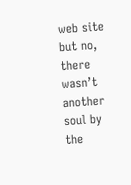web site but no, there wasn’t another soul by the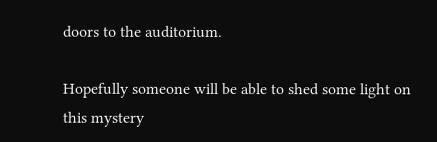doors to the auditorium.

Hopefully someone will be able to shed some light on this mystery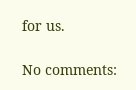for us.

No comments: